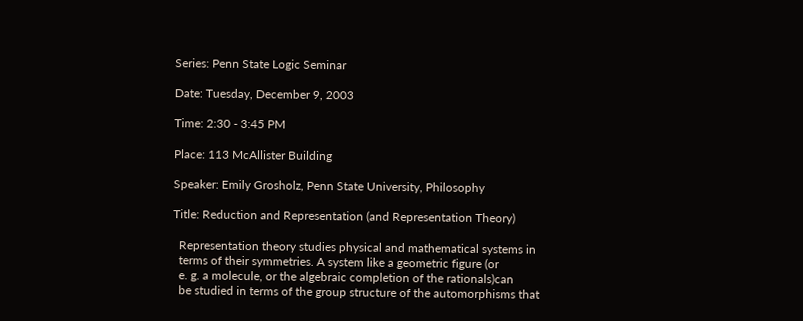Series: Penn State Logic Seminar

Date: Tuesday, December 9, 2003

Time: 2:30 - 3:45 PM

Place: 113 McAllister Building

Speaker: Emily Grosholz, Penn State University, Philosophy

Title: Reduction and Representation (and Representation Theory)

  Representation theory studies physical and mathematical systems in
  terms of their symmetries. A system like a geometric figure (or
  e. g. a molecule, or the algebraic completion of the rationals)can
  be studied in terms of the group structure of the automorphisms that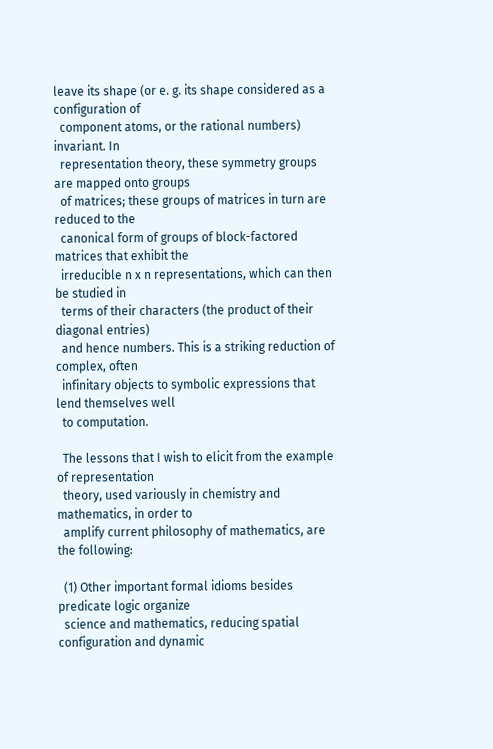leave its shape (or e. g. its shape considered as a configuration of
  component atoms, or the rational numbers) invariant. In
  representation theory, these symmetry groups are mapped onto groups
  of matrices; these groups of matrices in turn are reduced to the
  canonical form of groups of block-factored matrices that exhibit the
  irreducible n x n representations, which can then be studied in
  terms of their characters (the product of their diagonal entries)
  and hence numbers. This is a striking reduction of complex, often
  infinitary objects to symbolic expressions that lend themselves well
  to computation.

  The lessons that I wish to elicit from the example of representation
  theory, used variously in chemistry and mathematics, in order to
  amplify current philosophy of mathematics, are the following:

  (1) Other important formal idioms besides predicate logic organize
  science and mathematics, reducing spatial configuration and dynamic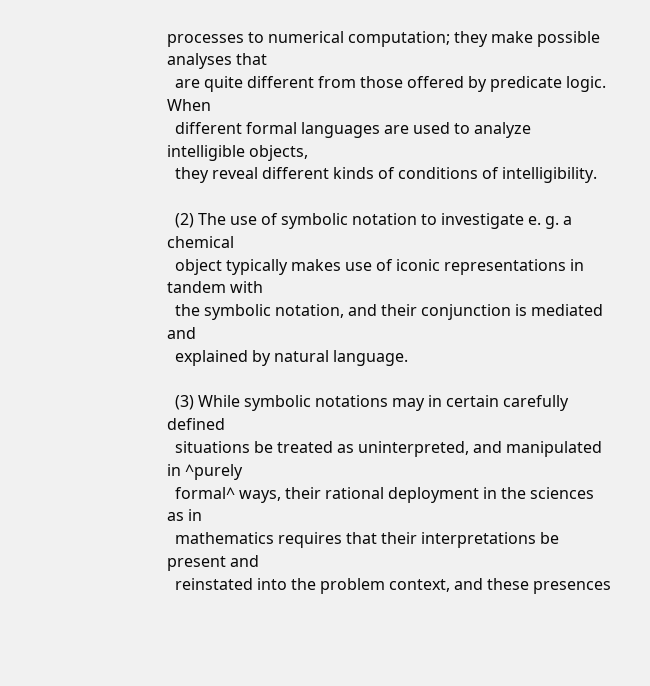processes to numerical computation; they make possible analyses that
  are quite different from those offered by predicate logic. When
  different formal languages are used to analyze intelligible objects,
  they reveal different kinds of conditions of intelligibility.

  (2) The use of symbolic notation to investigate e. g. a chemical
  object typically makes use of iconic representations in tandem with
  the symbolic notation, and their conjunction is mediated and
  explained by natural language.

  (3) While symbolic notations may in certain carefully defined
  situations be treated as uninterpreted, and manipulated in ^purely
  formal^ ways, their rational deployment in the sciences as in
  mathematics requires that their interpretations be present and
  reinstated into the problem context, and these presences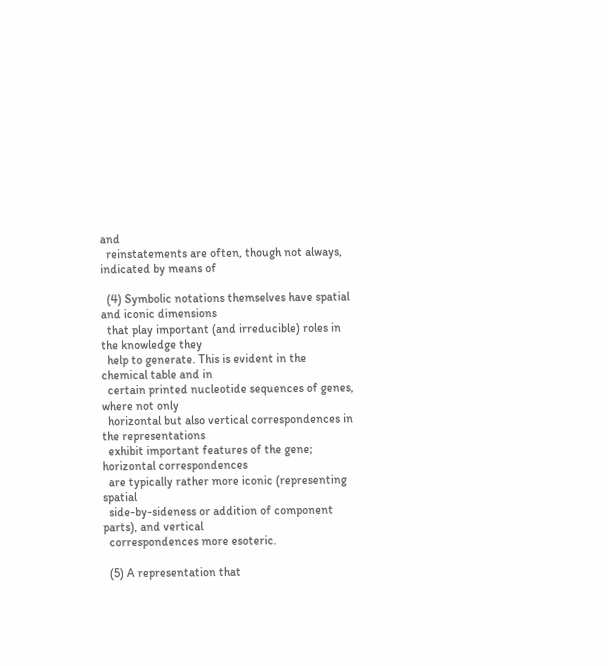and
  reinstatements are often, though not always, indicated by means of

  (4) Symbolic notations themselves have spatial and iconic dimensions
  that play important (and irreducible) roles in the knowledge they
  help to generate. This is evident in the chemical table and in
  certain printed nucleotide sequences of genes, where not only
  horizontal but also vertical correspondences in the representations
  exhibit important features of the gene; horizontal correspondences
  are typically rather more iconic (representing spatial
  side-by-sideness or addition of component parts), and vertical
  correspondences more esoteric.

  (5) A representation that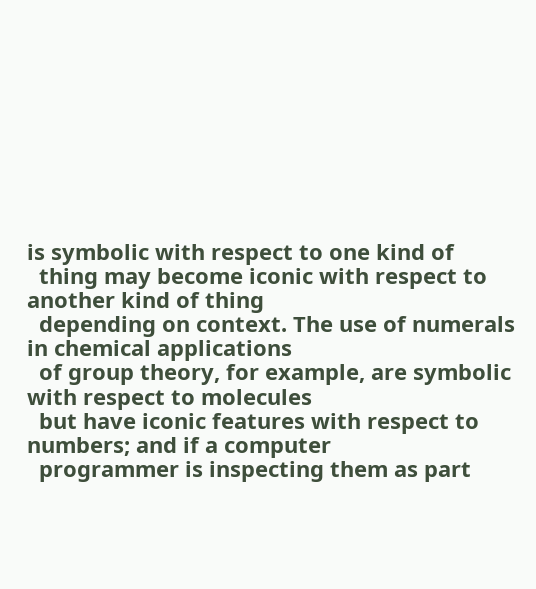is symbolic with respect to one kind of
  thing may become iconic with respect to another kind of thing
  depending on context. The use of numerals in chemical applications
  of group theory, for example, are symbolic with respect to molecules
  but have iconic features with respect to numbers; and if a computer
  programmer is inspecting them as part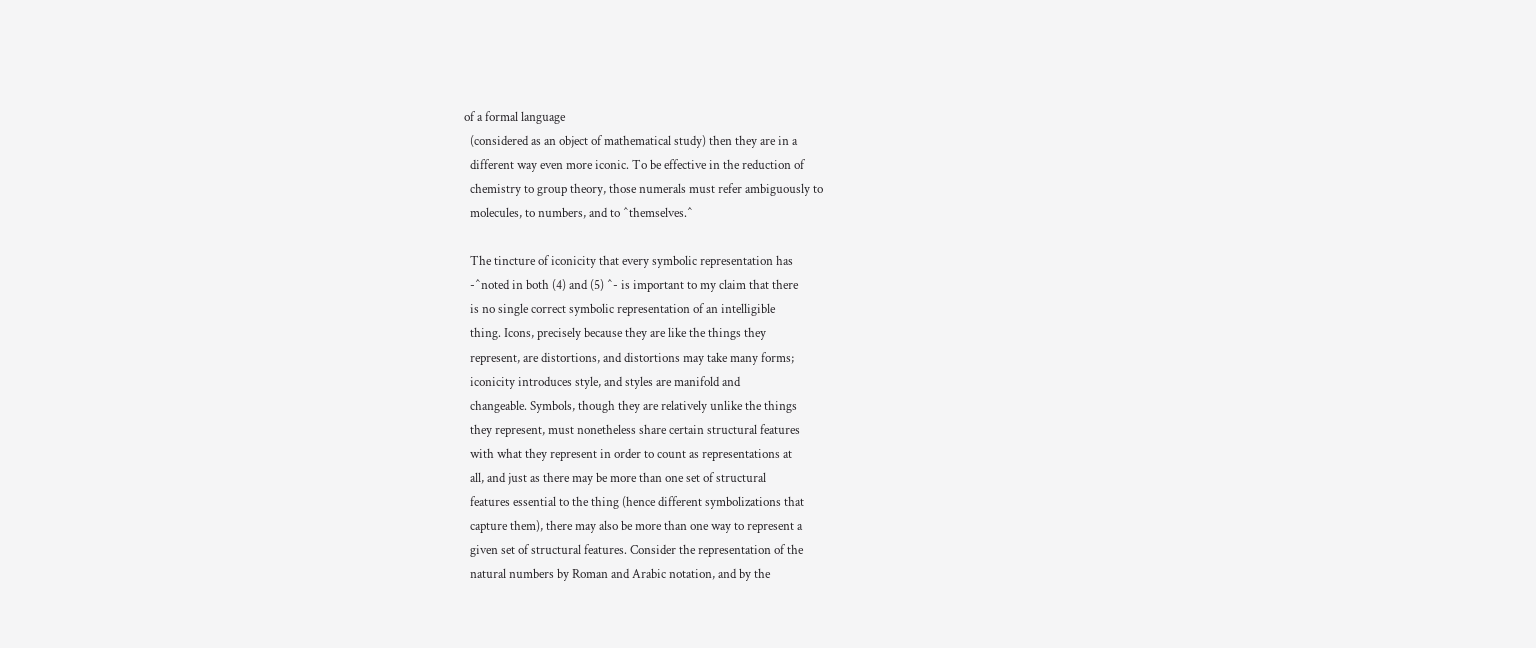of a formal language
  (considered as an object of mathematical study) then they are in a
  different way even more iconic. To be effective in the reduction of
  chemistry to group theory, those numerals must refer ambiguously to
  molecules, to numbers, and to ^themselves.^

  The tincture of iconicity that every symbolic representation has
  -^noted in both (4) and (5) ^- is important to my claim that there
  is no single correct symbolic representation of an intelligible
  thing. Icons, precisely because they are like the things they
  represent, are distortions, and distortions may take many forms;
  iconicity introduces style, and styles are manifold and
  changeable. Symbols, though they are relatively unlike the things
  they represent, must nonetheless share certain structural features
  with what they represent in order to count as representations at
  all, and just as there may be more than one set of structural
  features essential to the thing (hence different symbolizations that
  capture them), there may also be more than one way to represent a
  given set of structural features. Consider the representation of the
  natural numbers by Roman and Arabic notation, and by the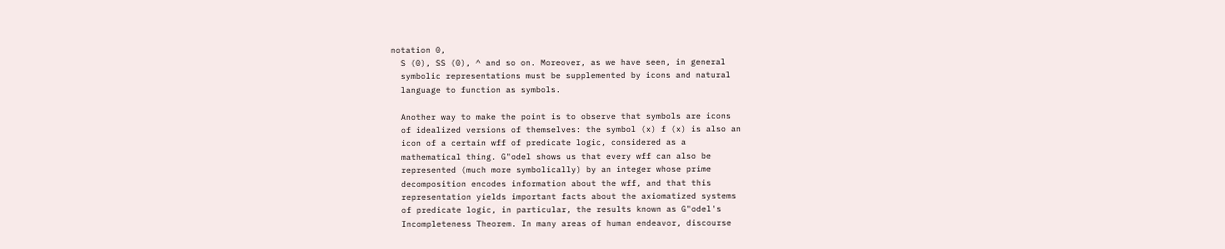notation 0,
  S (0), SS (0), ^ and so on. Moreover, as we have seen, in general
  symbolic representations must be supplemented by icons and natural
  language to function as symbols.

  Another way to make the point is to observe that symbols are icons
  of idealized versions of themselves: the symbol (x) f (x) is also an
  icon of a certain wff of predicate logic, considered as a
  mathematical thing. G"odel shows us that every wff can also be
  represented (much more symbolically) by an integer whose prime
  decomposition encodes information about the wff, and that this
  representation yields important facts about the axiomatized systems
  of predicate logic, in particular, the results known as G"odel's
  Incompleteness Theorem. In many areas of human endeavor, discourse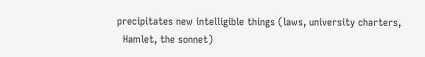precipitates new intelligible things (laws, university charters,
  Hamlet, the sonnet)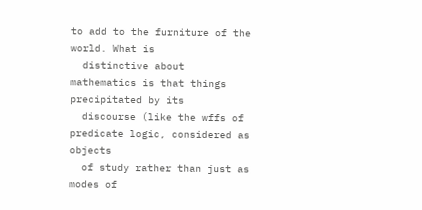to add to the furniture of the world. What is
  distinctive about mathematics is that things precipitated by its
  discourse (like the wffs of predicate logic, considered as objects
  of study rather than just as modes of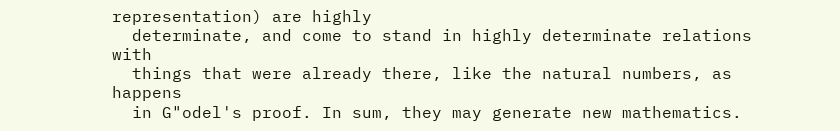representation) are highly
  determinate, and come to stand in highly determinate relations with
  things that were already there, like the natural numbers, as happens
  in G"odel's proof. In sum, they may generate new mathematics.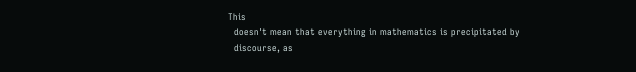This
  doesn't mean that everything in mathematics is precipitated by
  discourse, as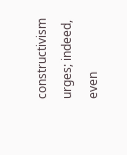constructivism urges; indeed, even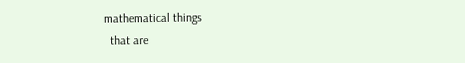mathematical things
  that are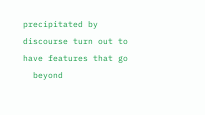precipitated by discourse turn out to have features that go
  beyond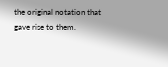the original notation that gave rise to them.